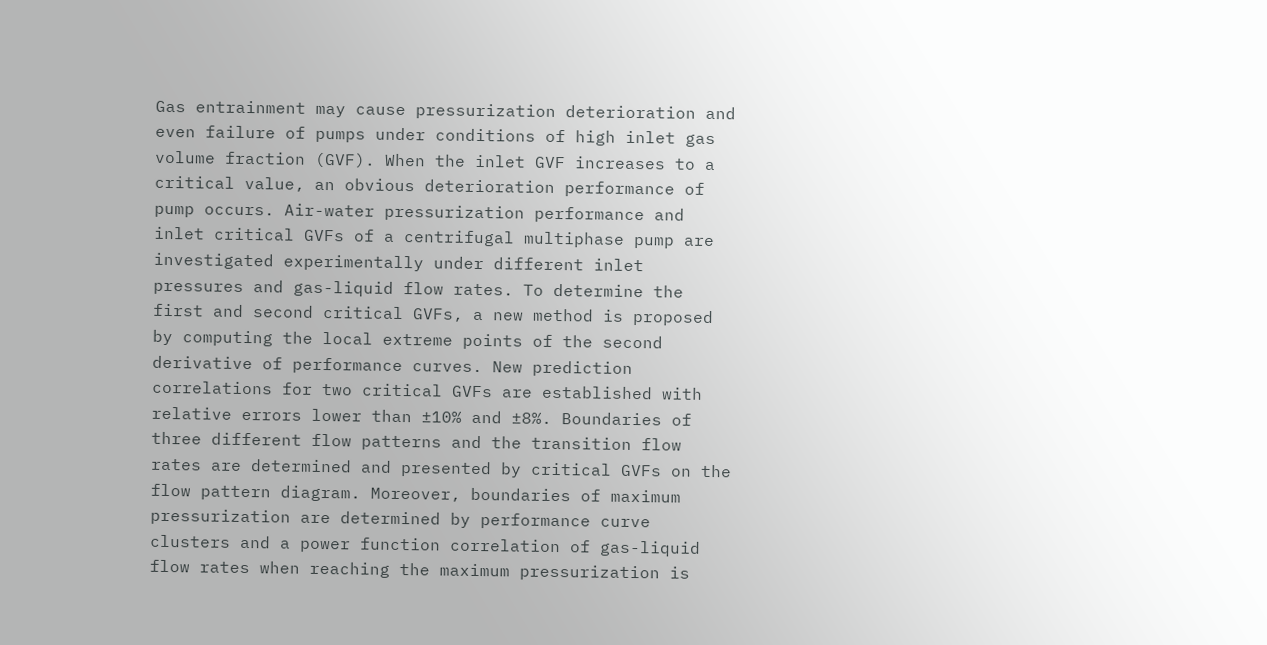Gas entrainment may cause pressurization deterioration and even failure of pumps under conditions of high inlet gas volume fraction (GVF). When the inlet GVF increases to a critical value, an obvious deterioration performance of pump occurs. Air-water pressurization performance and inlet critical GVFs of a centrifugal multiphase pump are investigated experimentally under different inlet pressures and gas-liquid flow rates. To determine the first and second critical GVFs, a new method is proposed by computing the local extreme points of the second derivative of performance curves. New prediction correlations for two critical GVFs are established with relative errors lower than ±10% and ±8%. Boundaries of three different flow patterns and the transition flow rates are determined and presented by critical GVFs on the flow pattern diagram. Moreover, boundaries of maximum pressurization are determined by performance curve clusters and a power function correlation of gas-liquid flow rates when reaching the maximum pressurization is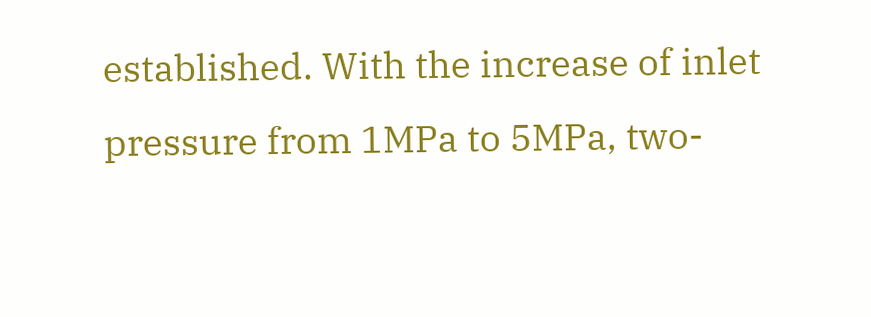established. With the increase of inlet pressure from 1MPa to 5MPa, two-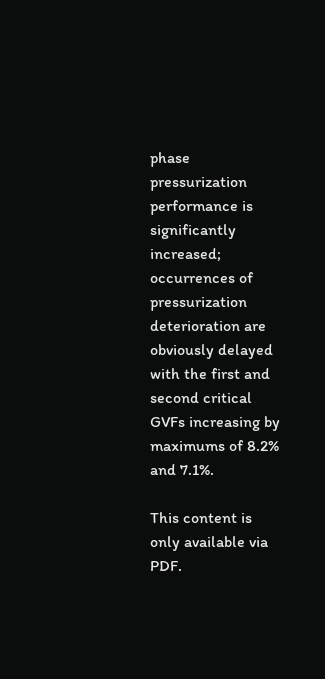phase pressurization performance is significantly increased; occurrences of pressurization deterioration are obviously delayed with the first and second critical GVFs increasing by maximums of 8.2% and 7.1%.

This content is only available via PDF.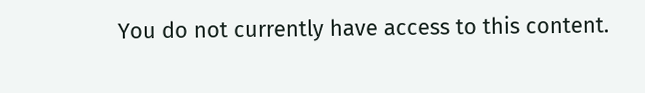You do not currently have access to this content.